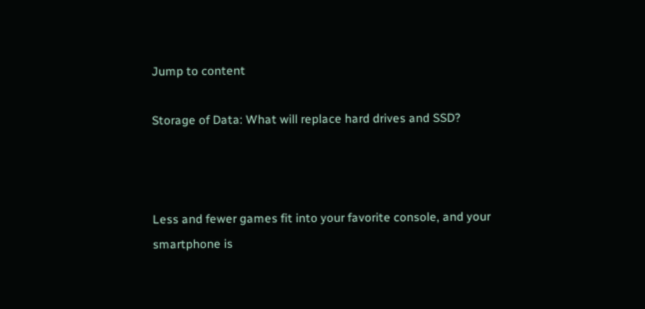Jump to content

Storage of Data: What will replace hard drives and SSD?



Less and fewer games fit into your favorite console, and your smartphone is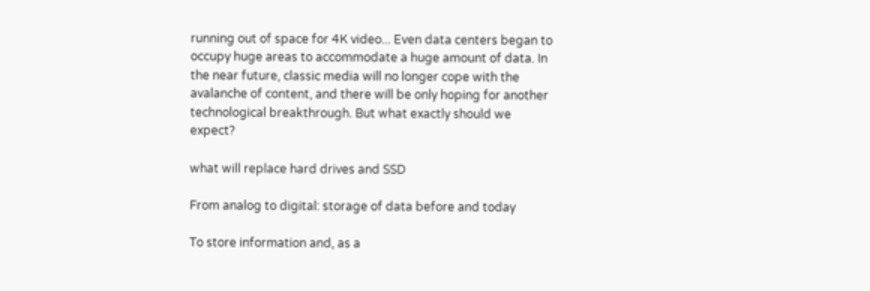running out of space for 4K video... Even data centers began to occupy huge areas to accommodate a huge amount of data. In the near future, classic media will no longer cope with the avalanche of content, and there will be only hoping for another technological breakthrough. But what exactly should we expect?

what will replace hard drives and SSD

From analog to digital: storage of data before and today

To store information and, as a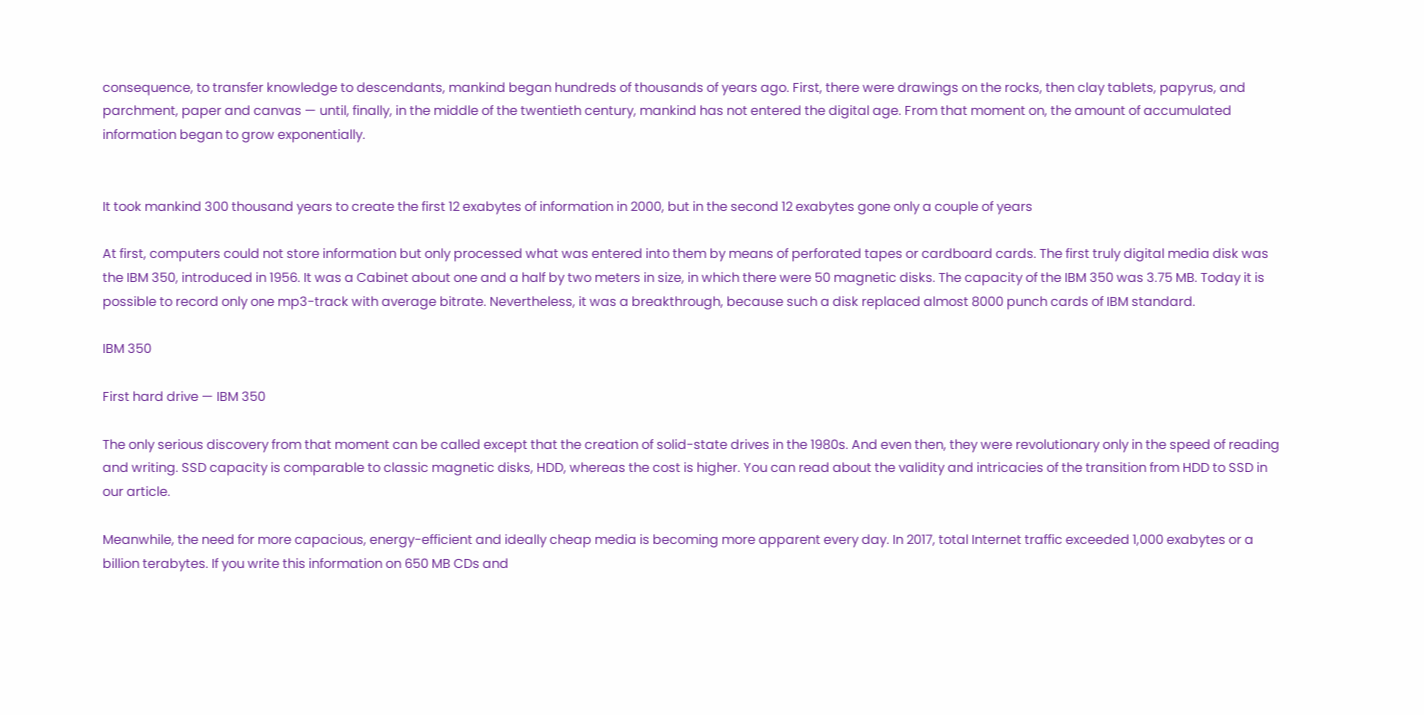consequence, to transfer knowledge to descendants, mankind began hundreds of thousands of years ago. First, there were drawings on the rocks, then clay tablets, papyrus, and parchment, paper and canvas — until, finally, in the middle of the twentieth century, mankind has not entered the digital age. From that moment on, the amount of accumulated information began to grow exponentially.


It took mankind 300 thousand years to create the first 12 exabytes of information in 2000, but in the second 12 exabytes gone only a couple of years

At first, computers could not store information but only processed what was entered into them by means of perforated tapes or cardboard cards. The first truly digital media disk was the IBM 350, introduced in 1956. It was a Cabinet about one and a half by two meters in size, in which there were 50 magnetic disks. The capacity of the IBM 350 was 3.75 MB. Today it is possible to record only one mp3-track with average bitrate. Nevertheless, it was a breakthrough, because such a disk replaced almost 8000 punch cards of IBM standard.

IBM 350

First hard drive — IBM 350

The only serious discovery from that moment can be called except that the creation of solid-state drives in the 1980s. And even then, they were revolutionary only in the speed of reading and writing. SSD capacity is comparable to classic magnetic disks, HDD, whereas the cost is higher. You can read about the validity and intricacies of the transition from HDD to SSD in our article.

Meanwhile, the need for more capacious, energy-efficient and ideally cheap media is becoming more apparent every day. In 2017, total Internet traffic exceeded 1,000 exabytes or a billion terabytes. If you write this information on 650 MB CDs and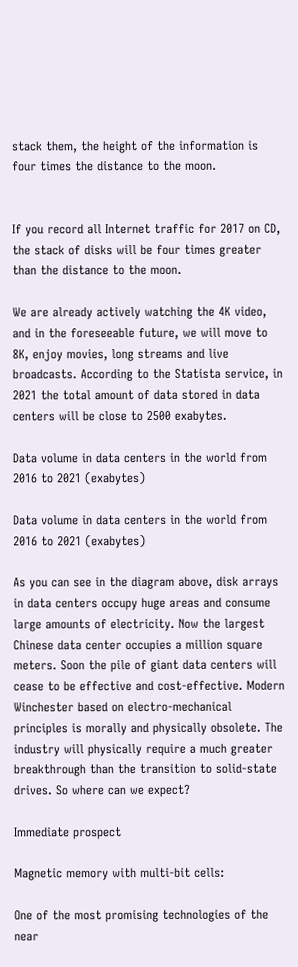stack them, the height of the information is four times the distance to the moon.


If you record all Internet traffic for 2017 on CD, the stack of disks will be four times greater than the distance to the moon.

We are already actively watching the 4K video, and in the foreseeable future, we will move to 8K, enjoy movies, long streams and live broadcasts. According to the Statista service, in 2021 the total amount of data stored in data centers will be close to 2500 exabytes.

Data volume in data centers in the world from 2016 to 2021 (exabytes)

Data volume in data centers in the world from 2016 to 2021 (exabytes)

As you can see in the diagram above, disk arrays in data centers occupy huge areas and consume large amounts of electricity. Now the largest Chinese data center occupies a million square meters. Soon the pile of giant data centers will cease to be effective and cost-effective. Modern Winchester based on electro-mechanical principles is morally and physically obsolete. The industry will physically require a much greater breakthrough than the transition to solid-state drives. So where can we expect?

Immediate prospect

Magnetic memory with multi-bit cells:

One of the most promising technologies of the near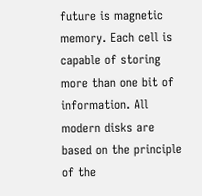future is magnetic memory. Each cell is capable of storing more than one bit of information. All modern disks are based on the principle of the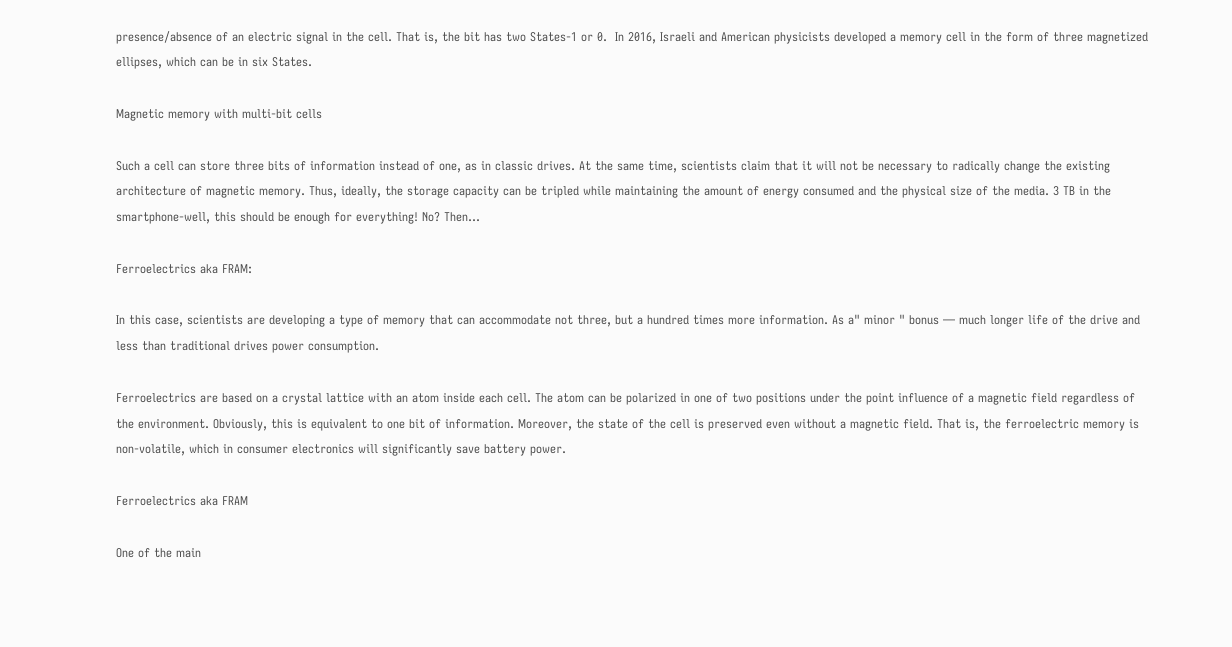presence/absence of an electric signal in the cell. That is, the bit has two States-1 or 0.  In 2016, Israeli and American physicists developed a memory cell in the form of three magnetized ellipses, which can be in six States.

Magnetic memory with multi-bit cells

Such a cell can store three bits of information instead of one, as in classic drives. At the same time, scientists claim that it will not be necessary to radically change the existing architecture of magnetic memory. Thus, ideally, the storage capacity can be tripled while maintaining the amount of energy consumed and the physical size of the media. 3 TB in the smartphone-well, this should be enough for everything! No? Then...

Ferroelectrics aka FRAM:

In this case, scientists are developing a type of memory that can accommodate not three, but a hundred times more information. As a" minor " bonus — much longer life of the drive and less than traditional drives power consumption.

Ferroelectrics are based on a crystal lattice with an atom inside each cell. The atom can be polarized in one of two positions under the point influence of a magnetic field regardless of the environment. Obviously, this is equivalent to one bit of information. Moreover, the state of the cell is preserved even without a magnetic field. That is, the ferroelectric memory is non-volatile, which in consumer electronics will significantly save battery power.

Ferroelectrics aka FRAM

One of the main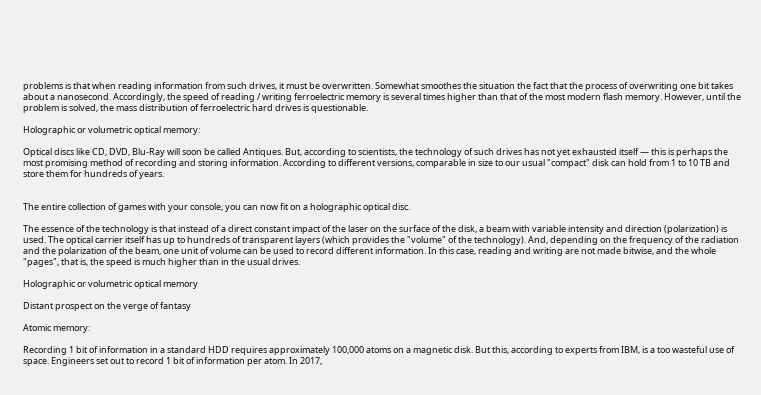problems is that when reading information from such drives, it must be overwritten. Somewhat smoothes the situation the fact that the process of overwriting one bit takes about a nanosecond. Accordingly, the speed of reading / writing ferroelectric memory is several times higher than that of the most modern flash memory. However, until the problem is solved, the mass distribution of ferroelectric hard drives is questionable.

Holographic or volumetric optical memory:

Optical discs like CD, DVD, Blu-Ray will soon be called Antiques. But, according to scientists, the technology of such drives has not yet exhausted itself — this is perhaps the most promising method of recording and storing information. According to different versions, comparable in size to our usual "compact" disk can hold from 1 to 10 TB and store them for hundreds of years.


The entire collection of games with your console, you can now fit on a holographic optical disc.

The essence of the technology is that instead of a direct constant impact of the laser on the surface of the disk, a beam with variable intensity and direction (polarization) is used. The optical carrier itself has up to hundreds of transparent layers (which provides the "volume" of the technology). And, depending on the frequency of the radiation and the polarization of the beam, one unit of volume can be used to record different information. In this case, reading and writing are not made bitwise, and the whole "pages", that is, the speed is much higher than in the usual drives.

Holographic or volumetric optical memory

Distant prospect on the verge of fantasy

Atomic memory:

Recording 1 bit of information in a standard HDD requires approximately 100,000 atoms on a magnetic disk. But this, according to experts from IBM, is a too wasteful use of space. Engineers set out to record 1 bit of information per atom. In 2017,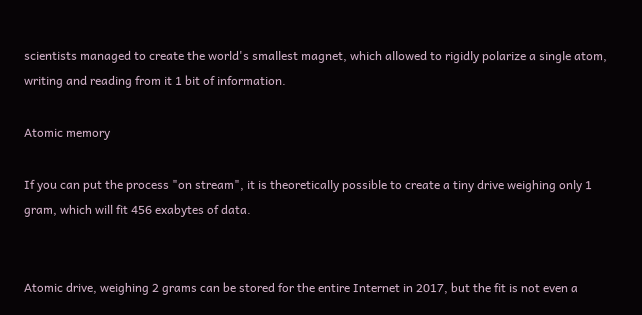scientists managed to create the world's smallest magnet, which allowed to rigidly polarize a single atom, writing and reading from it 1 bit of information.

Atomic memory

If you can put the process "on stream", it is theoretically possible to create a tiny drive weighing only 1 gram, which will fit 456 exabytes of data.


Atomic drive, weighing 2 grams can be stored for the entire Internet in 2017, but the fit is not even a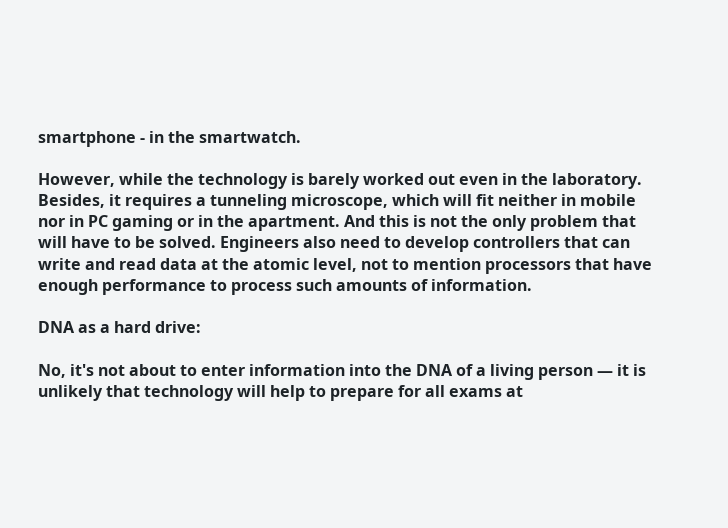smartphone - in the smartwatch.

However, while the technology is barely worked out even in the laboratory. Besides, it requires a tunneling microscope, which will fit neither in mobile nor in PC gaming or in the apartment. And this is not the only problem that will have to be solved. Engineers also need to develop controllers that can write and read data at the atomic level, not to mention processors that have enough performance to process such amounts of information.

DNA as a hard drive:

No, it's not about to enter information into the DNA of a living person — it is unlikely that technology will help to prepare for all exams at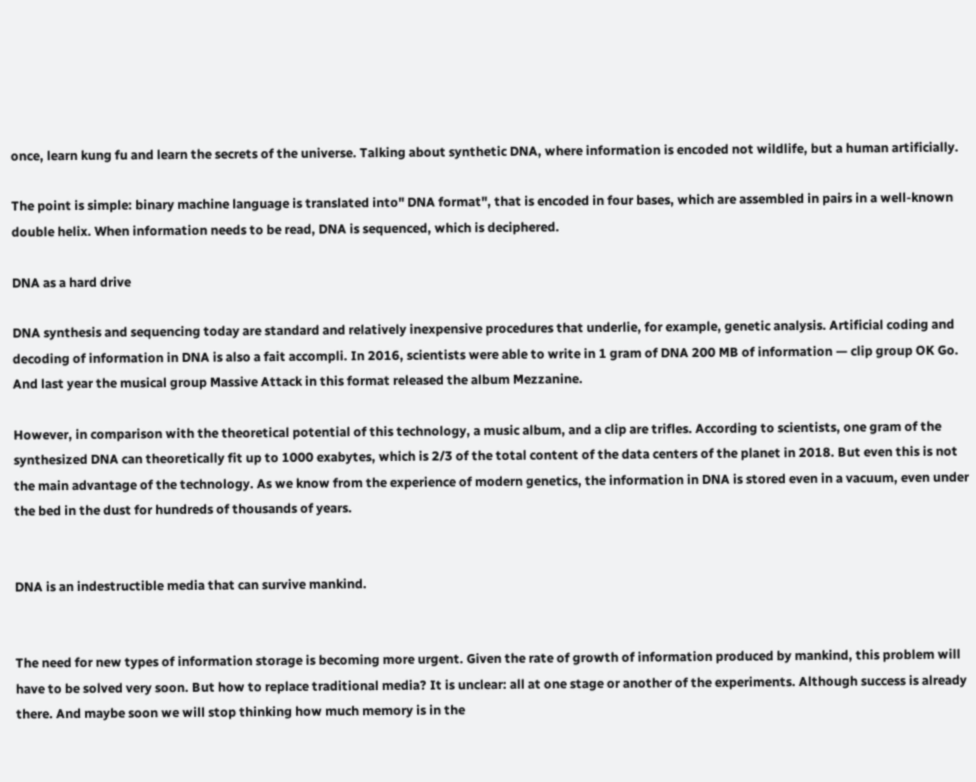once, learn kung fu and learn the secrets of the universe. Talking about synthetic DNA, where information is encoded not wildlife, but a human artificially.

The point is simple: binary machine language is translated into" DNA format", that is encoded in four bases, which are assembled in pairs in a well-known double helix. When information needs to be read, DNA is sequenced, which is deciphered.

DNA as a hard drive

DNA synthesis and sequencing today are standard and relatively inexpensive procedures that underlie, for example, genetic analysis. Artificial coding and decoding of information in DNA is also a fait accompli. In 2016, scientists were able to write in 1 gram of DNA 200 MB of information — clip group OK Go. And last year the musical group Massive Attack in this format released the album Mezzanine.

However, in comparison with the theoretical potential of this technology, a music album, and a clip are trifles. According to scientists, one gram of the synthesized DNA can theoretically fit up to 1000 exabytes, which is 2/3 of the total content of the data centers of the planet in 2018. But even this is not the main advantage of the technology. As we know from the experience of modern genetics, the information in DNA is stored even in a vacuum, even under the bed in the dust for hundreds of thousands of years.


DNA is an indestructible media that can survive mankind.


The need for new types of information storage is becoming more urgent. Given the rate of growth of information produced by mankind, this problem will have to be solved very soon. But how to replace traditional media? It is unclear: all at one stage or another of the experiments. Although success is already there. And maybe soon we will stop thinking how much memory is in the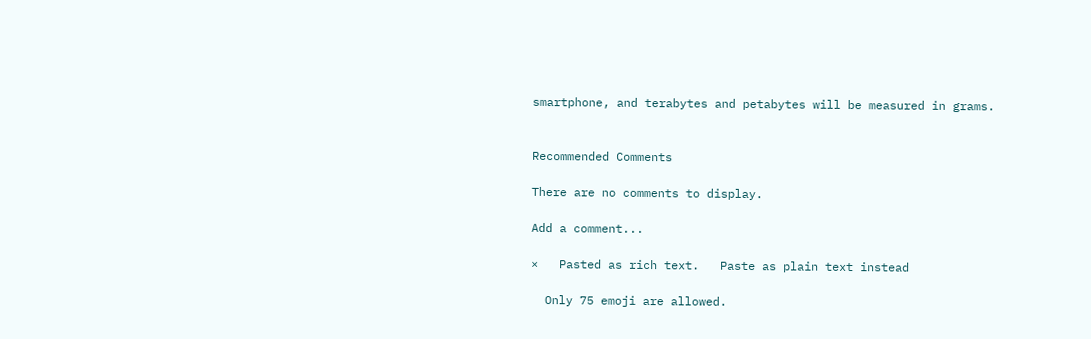smartphone, and terabytes and petabytes will be measured in grams.


Recommended Comments

There are no comments to display.

Add a comment...

×   Pasted as rich text.   Paste as plain text instead

  Only 75 emoji are allowed.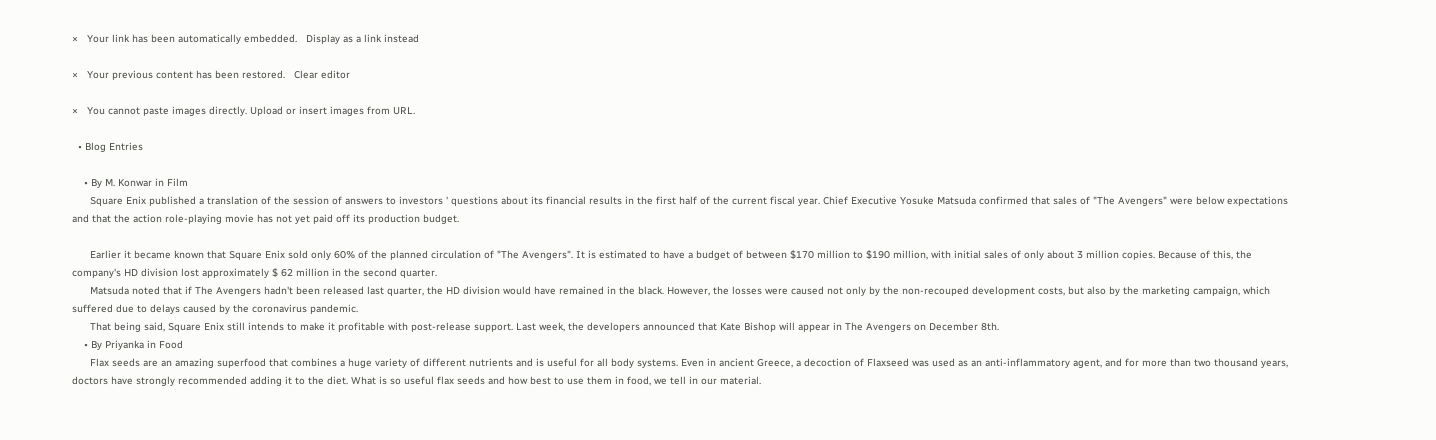×   Your link has been automatically embedded.   Display as a link instead

×   Your previous content has been restored.   Clear editor

×   You cannot paste images directly. Upload or insert images from URL.

  • Blog Entries

    • By M. Konwar in Film
      Square Enix published a translation of the session of answers to investors ' questions about its financial results in the first half of the current fiscal year. Chief Executive Yosuke Matsuda confirmed that sales of "The Avengers" were below expectations and that the action role-playing movie has not yet paid off its production budget.

      Earlier it became known that Square Enix sold only 60% of the planned circulation of "The Avengers". It is estimated to have a budget of between $170 million to $190 million, with initial sales of only about 3 million copies. Because of this, the company's HD division lost approximately $ 62 million in the second quarter.
      Matsuda noted that if The Avengers hadn't been released last quarter, the HD division would have remained in the black. However, the losses were caused not only by the non-recouped development costs, but also by the marketing campaign, which suffered due to delays caused by the coronavirus pandemic.
      That being said, Square Enix still intends to make it profitable with post-release support. Last week, the developers announced that Kate Bishop will appear in The Avengers on December 8th.
    • By Priyanka in Food
      Flax seeds are an amazing superfood that combines a huge variety of different nutrients and is useful for all body systems. Even in ancient Greece, a decoction of Flaxseed was used as an anti-inflammatory agent, and for more than two thousand years, doctors have strongly recommended adding it to the diet. What is so useful flax seeds and how best to use them in food, we tell in our material.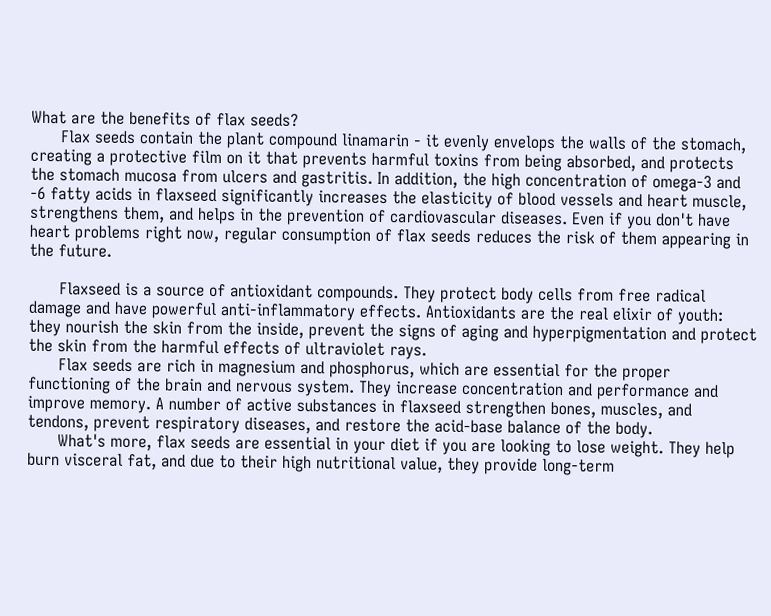What are the benefits of flax seeds?
      Flax seeds contain the plant compound linamarin - it evenly envelops the walls of the stomach, creating a protective film on it that prevents harmful toxins from being absorbed, and protects the stomach mucosa from ulcers and gastritis. In addition, the high concentration of omega-3 and -6 fatty acids in flaxseed significantly increases the elasticity of blood vessels and heart muscle, strengthens them, and helps in the prevention of cardiovascular diseases. Even if you don't have heart problems right now, regular consumption of flax seeds reduces the risk of them appearing in the future.

      Flaxseed is a source of antioxidant compounds. They protect body cells from free radical damage and have powerful anti-inflammatory effects. Antioxidants are the real elixir of youth: they nourish the skin from the inside, prevent the signs of aging and hyperpigmentation and protect the skin from the harmful effects of ultraviolet rays.
      Flax seeds are rich in magnesium and phosphorus, which are essential for the proper functioning of the brain and nervous system. They increase concentration and performance and improve memory. A number of active substances in flaxseed strengthen bones, muscles, and tendons, prevent respiratory diseases, and restore the acid-base balance of the body.
      What's more, flax seeds are essential in your diet if you are looking to lose weight. They help burn visceral fat, and due to their high nutritional value, they provide long-term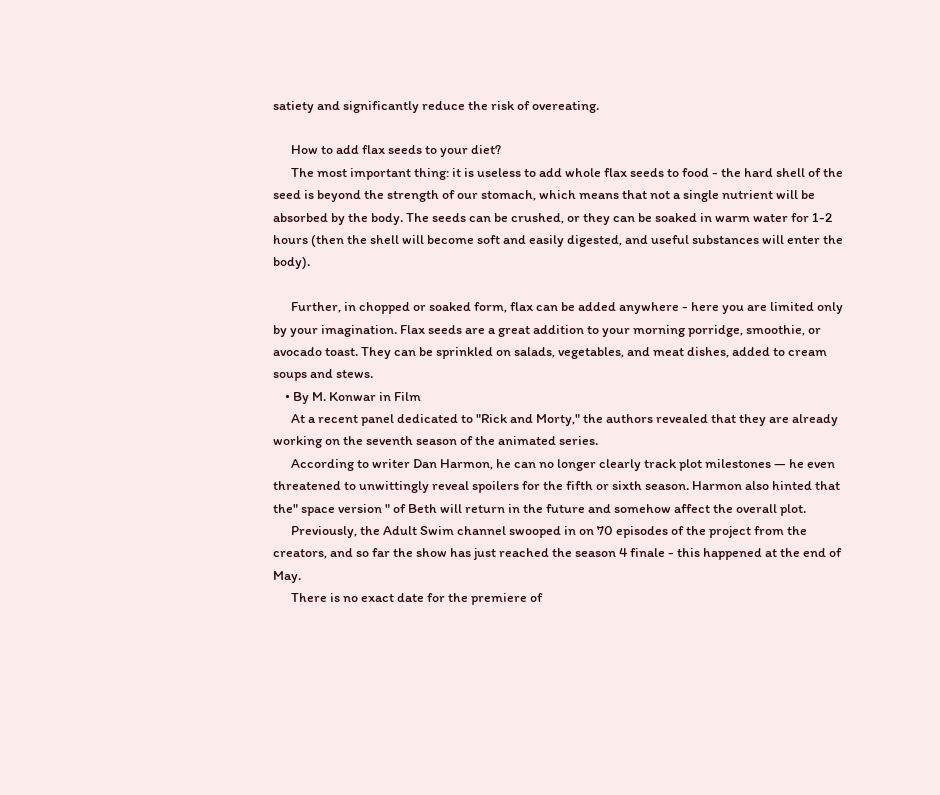satiety and significantly reduce the risk of overeating.

      How to add flax seeds to your diet?
      The most important thing: it is useless to add whole flax seeds to food - the hard shell of the seed is beyond the strength of our stomach, which means that not a single nutrient will be absorbed by the body. The seeds can be crushed, or they can be soaked in warm water for 1-2 hours (then the shell will become soft and easily digested, and useful substances will enter the body).

      Further, in chopped or soaked form, flax can be added anywhere - here you are limited only by your imagination. Flax seeds are a great addition to your morning porridge, smoothie, or avocado toast. They can be sprinkled on salads, vegetables, and meat dishes, added to cream soups and stews.
    • By M. Konwar in Film
      At a recent panel dedicated to "Rick and Morty," the authors revealed that they are already working on the seventh season of the animated series.
      According to writer Dan Harmon, he can no longer clearly track plot milestones — he even threatened to unwittingly reveal spoilers for the fifth or sixth season. Harmon also hinted that the" space version " of Beth will return in the future and somehow affect the overall plot.
      Previously, the Adult Swim channel swooped in on 70 episodes of the project from the creators, and so far the show has just reached the season 4 finale - this happened at the end of May.
      There is no exact date for the premiere of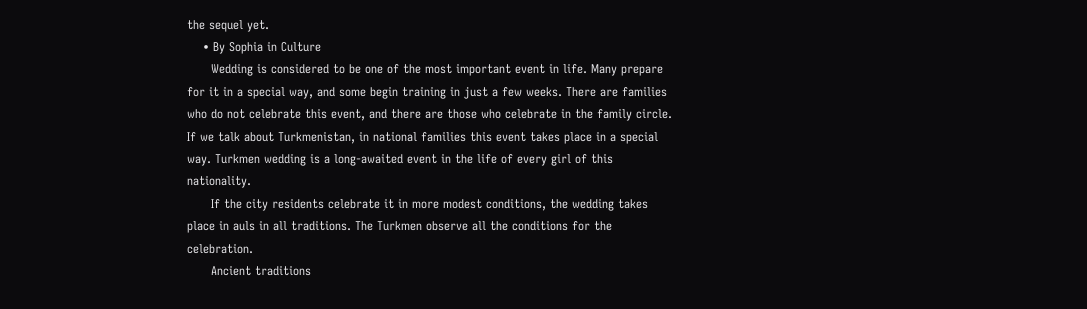the sequel yet.
    • By Sophia in Culture
      Wedding is considered to be one of the most important event in life. Many prepare for it in a special way, and some begin training in just a few weeks. There are families who do not celebrate this event, and there are those who celebrate in the family circle. If we talk about Turkmenistan, in national families this event takes place in a special way. Turkmen wedding is a long-awaited event in the life of every girl of this nationality.
      If the city residents celebrate it in more modest conditions, the wedding takes place in auls in all traditions. The Turkmen observe all the conditions for the celebration.
      Ancient traditions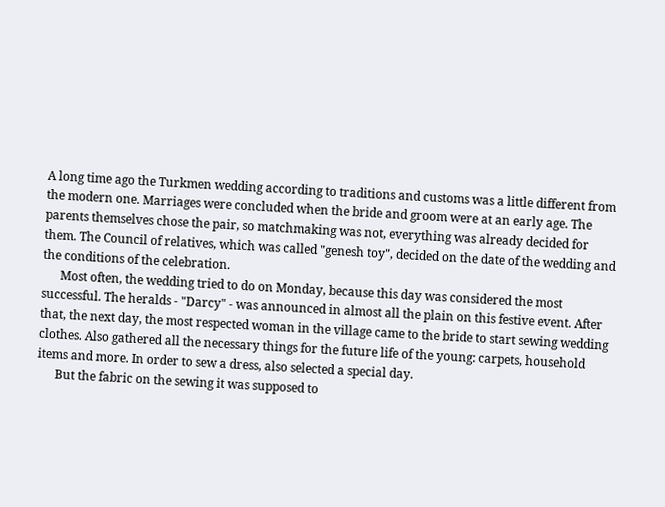A long time ago the Turkmen wedding according to traditions and customs was a little different from the modern one. Marriages were concluded when the bride and groom were at an early age. The parents themselves chose the pair, so matchmaking was not, everything was already decided for them. The Council of relatives, which was called "genesh toy", decided on the date of the wedding and the conditions of the celebration.
      Most often, the wedding tried to do on Monday, because this day was considered the most successful. The heralds - "Darcy" - was announced in almost all the plain on this festive event. After that, the next day, the most respected woman in the village came to the bride to start sewing wedding clothes. Also gathered all the necessary things for the future life of the young: carpets, household items and more. In order to sew a dress, also selected a special day.
      But the fabric on the sewing it was supposed to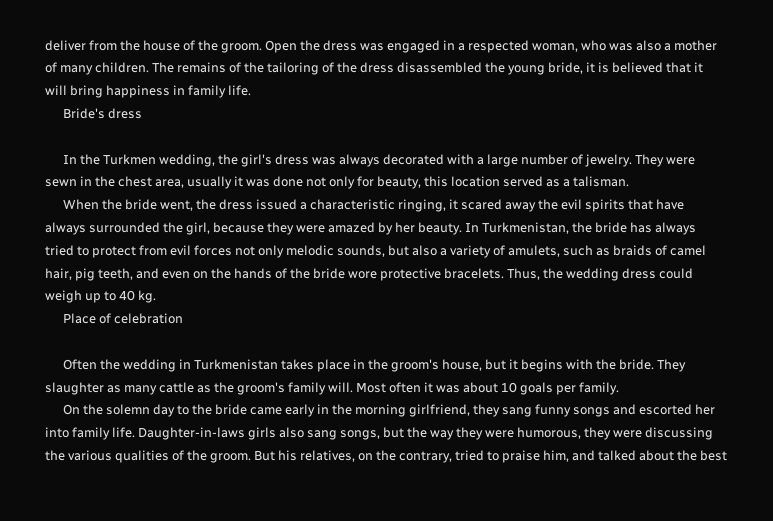deliver from the house of the groom. Open the dress was engaged in a respected woman, who was also a mother of many children. The remains of the tailoring of the dress disassembled the young bride, it is believed that it will bring happiness in family life.
      Bride's dress

      In the Turkmen wedding, the girl's dress was always decorated with a large number of jewelry. They were sewn in the chest area, usually it was done not only for beauty, this location served as a talisman.
      When the bride went, the dress issued a characteristic ringing, it scared away the evil spirits that have always surrounded the girl, because they were amazed by her beauty. In Turkmenistan, the bride has always tried to protect from evil forces not only melodic sounds, but also a variety of amulets, such as braids of camel hair, pig teeth, and even on the hands of the bride wore protective bracelets. Thus, the wedding dress could weigh up to 40 kg.
      Place of celebration

      Often the wedding in Turkmenistan takes place in the groom's house, but it begins with the bride. They slaughter as many cattle as the groom's family will. Most often it was about 10 goals per family.
      On the solemn day to the bride came early in the morning girlfriend, they sang funny songs and escorted her into family life. Daughter-in-laws girls also sang songs, but the way they were humorous, they were discussing the various qualities of the groom. But his relatives, on the contrary, tried to praise him, and talked about the best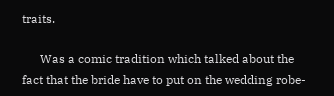traits.

      Was a comic tradition which talked about the fact that the bride have to put on the wedding robe-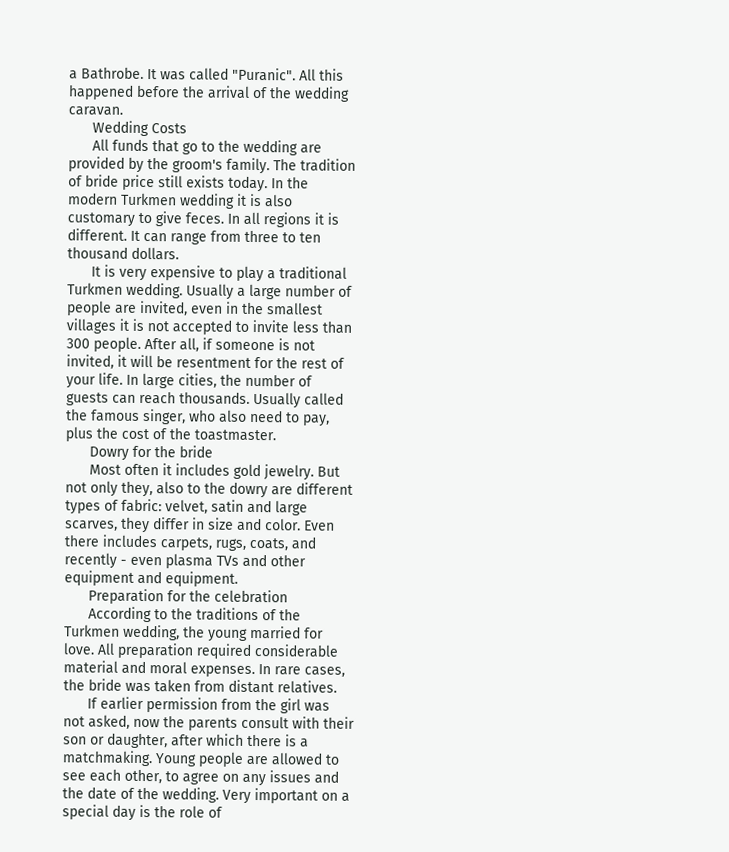a Bathrobe. It was called "Puranic". All this happened before the arrival of the wedding caravan.
      Wedding Costs
      All funds that go to the wedding are provided by the groom's family. The tradition of bride price still exists today. In the modern Turkmen wedding it is also customary to give feces. In all regions it is different. It can range from three to ten thousand dollars.
      It is very expensive to play a traditional Turkmen wedding. Usually a large number of people are invited, even in the smallest villages it is not accepted to invite less than 300 people. After all, if someone is not invited, it will be resentment for the rest of your life. In large cities, the number of guests can reach thousands. Usually called the famous singer, who also need to pay, plus the cost of the toastmaster.
      Dowry for the bride
      Most often it includes gold jewelry. But not only they, also to the dowry are different types of fabric: velvet, satin and large scarves, they differ in size and color. Even there includes carpets, rugs, coats, and recently - even plasma TVs and other equipment and equipment.
      Preparation for the celebration
      According to the traditions of the Turkmen wedding, the young married for love. All preparation required considerable material and moral expenses. In rare cases, the bride was taken from distant relatives.
      If earlier permission from the girl was not asked, now the parents consult with their son or daughter, after which there is a matchmaking. Young people are allowed to see each other, to agree on any issues and the date of the wedding. Very important on a special day is the role of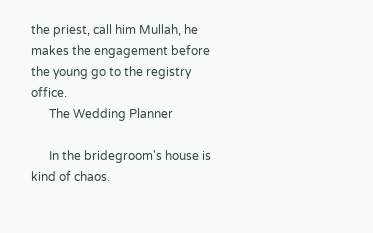the priest, call him Mullah, he makes the engagement before the young go to the registry office.
      The Wedding Planner

      In the bridegroom's house is kind of chaos.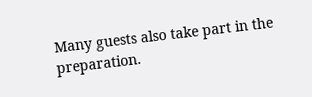Many guests also take part in the preparation.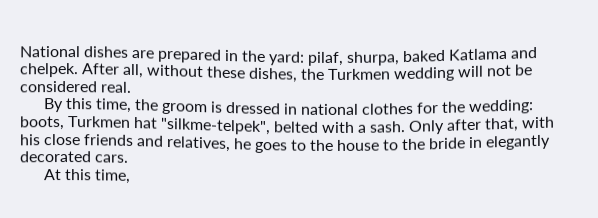National dishes are prepared in the yard: pilaf, shurpa, baked Katlama and chelpek. After all, without these dishes, the Turkmen wedding will not be considered real.
      By this time, the groom is dressed in national clothes for the wedding: boots, Turkmen hat "silkme-telpek", belted with a sash. Only after that, with his close friends and relatives, he goes to the house to the bride in elegantly decorated cars.
      At this time,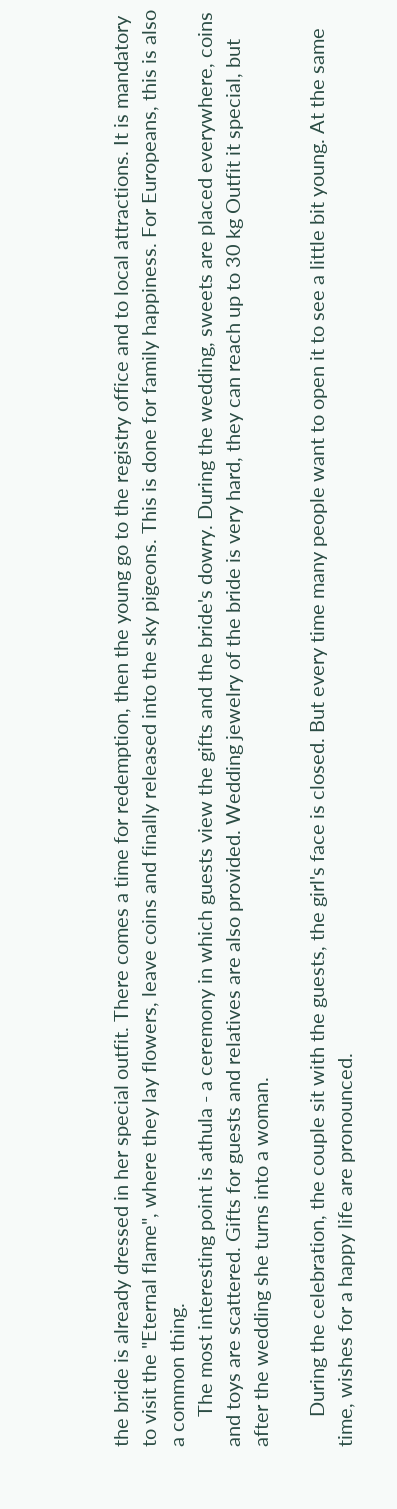the bride is already dressed in her special outfit. There comes a time for redemption, then the young go to the registry office and to local attractions. It is mandatory to visit the "Eternal flame", where they lay flowers, leave coins and finally released into the sky pigeons. This is done for family happiness. For Europeans, this is also a common thing.
      The most interesting point is athula - a ceremony in which guests view the gifts and the bride's dowry. During the wedding, sweets are placed everywhere, coins and toys are scattered. Gifts for guests and relatives are also provided. Wedding jewelry of the bride is very hard, they can reach up to 30 kg Outfit it special, but after the wedding she turns into a woman.

      During the celebration, the couple sit with the guests, the girl's face is closed. But every time many people want to open it to see a little bit young. At the same time, wishes for a happy life are pronounced.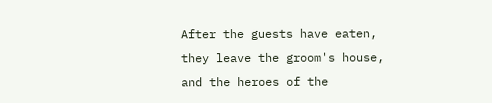After the guests have eaten, they leave the groom's house, and the heroes of the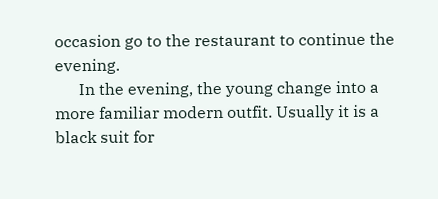occasion go to the restaurant to continue the evening.
      In the evening, the young change into a more familiar modern outfit. Usually it is a black suit for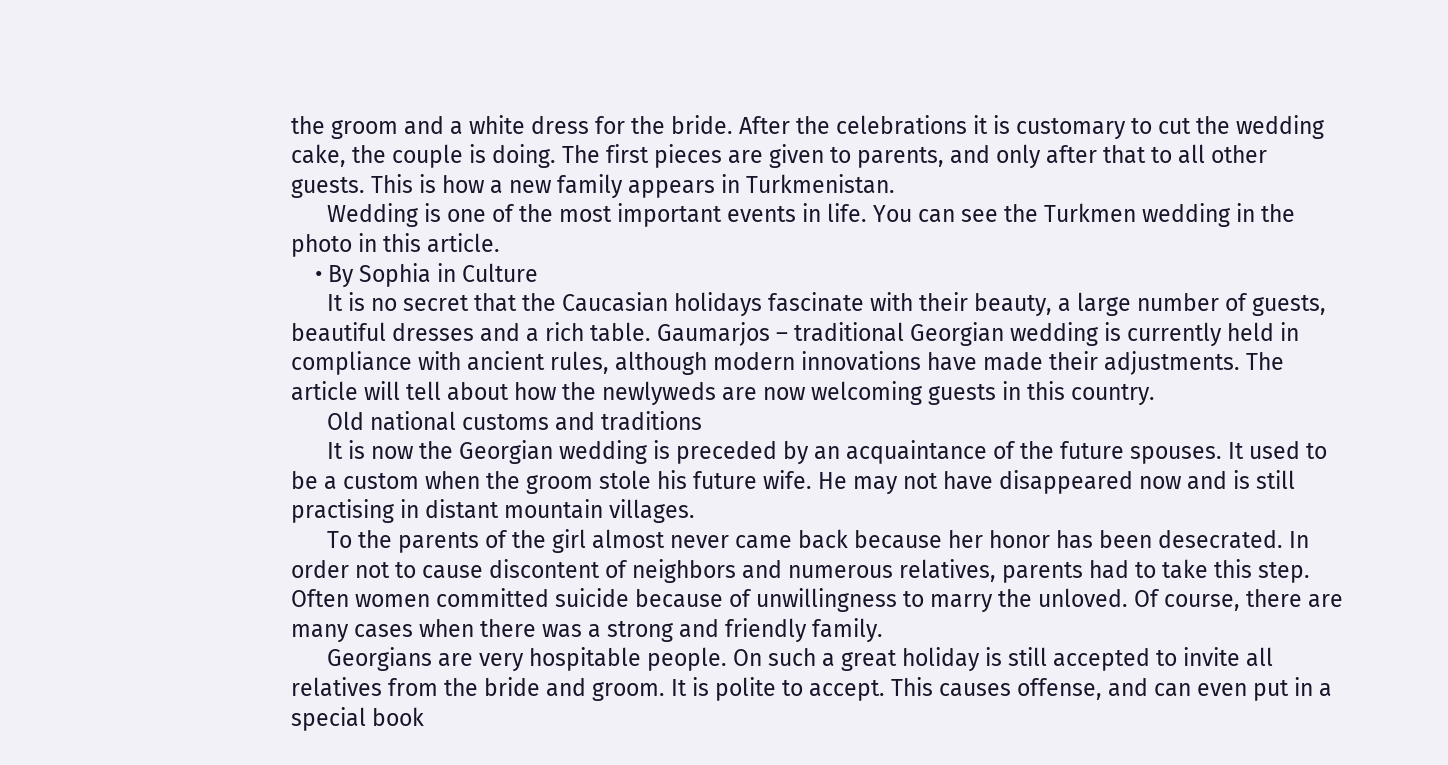the groom and a white dress for the bride. After the celebrations it is customary to cut the wedding cake, the couple is doing. The first pieces are given to parents, and only after that to all other guests. This is how a new family appears in Turkmenistan.
      Wedding is one of the most important events in life. You can see the Turkmen wedding in the photo in this article.
    • By Sophia in Culture
      It is no secret that the Caucasian holidays fascinate with their beauty, a large number of guests, beautiful dresses and a rich table. Gaumarjos – traditional Georgian wedding is currently held in compliance with ancient rules, although modern innovations have made their adjustments. The article will tell about how the newlyweds are now welcoming guests in this country.
      Old national customs and traditions
      It is now the Georgian wedding is preceded by an acquaintance of the future spouses. It used to be a custom when the groom stole his future wife. He may not have disappeared now and is still practising in distant mountain villages.
      To the parents of the girl almost never came back because her honor has been desecrated. In order not to cause discontent of neighbors and numerous relatives, parents had to take this step. Often women committed suicide because of unwillingness to marry the unloved. Of course, there are many cases when there was a strong and friendly family.
      Georgians are very hospitable people. On such a great holiday is still accepted to invite all relatives from the bride and groom. It is polite to accept. This causes offense, and can even put in a special book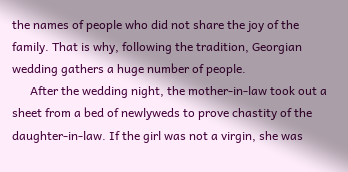the names of people who did not share the joy of the family. That is why, following the tradition, Georgian wedding gathers a huge number of people.
      After the wedding night, the mother-in-law took out a sheet from a bed of newlyweds to prove chastity of the daughter-in-law. If the girl was not a virgin, she was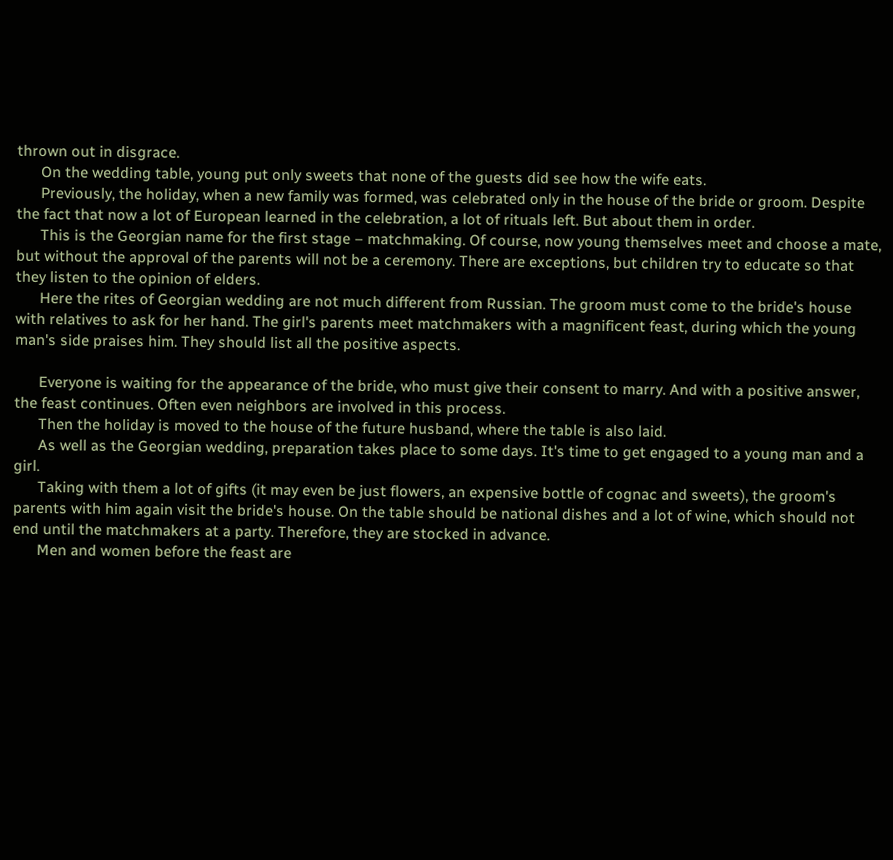thrown out in disgrace.
      On the wedding table, young put only sweets that none of the guests did see how the wife eats.
      Previously, the holiday, when a new family was formed, was celebrated only in the house of the bride or groom. Despite the fact that now a lot of European learned in the celebration, a lot of rituals left. But about them in order.
      This is the Georgian name for the first stage – matchmaking. Of course, now young themselves meet and choose a mate, but without the approval of the parents will not be a ceremony. There are exceptions, but children try to educate so that they listen to the opinion of elders.
      Here the rites of Georgian wedding are not much different from Russian. The groom must come to the bride's house with relatives to ask for her hand. The girl's parents meet matchmakers with a magnificent feast, during which the young man's side praises him. They should list all the positive aspects.

      Everyone is waiting for the appearance of the bride, who must give their consent to marry. And with a positive answer, the feast continues. Often even neighbors are involved in this process.
      Then the holiday is moved to the house of the future husband, where the table is also laid.
      As well as the Georgian wedding, preparation takes place to some days. It's time to get engaged to a young man and a girl.
      Taking with them a lot of gifts (it may even be just flowers, an expensive bottle of cognac and sweets), the groom's parents with him again visit the bride's house. On the table should be national dishes and a lot of wine, which should not end until the matchmakers at a party. Therefore, they are stocked in advance.
      Men and women before the feast are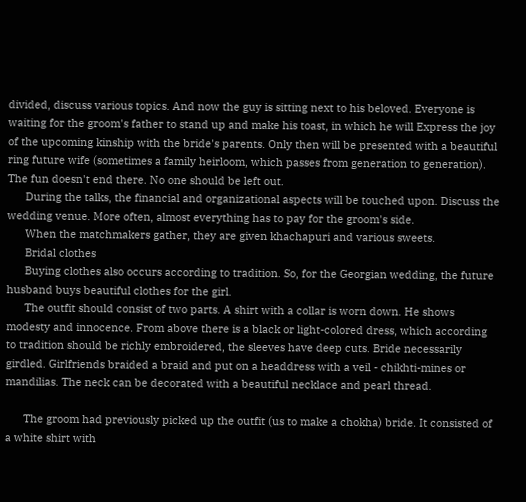divided, discuss various topics. And now the guy is sitting next to his beloved. Everyone is waiting for the groom's father to stand up and make his toast, in which he will Express the joy of the upcoming kinship with the bride's parents. Only then will be presented with a beautiful ring future wife (sometimes a family heirloom, which passes from generation to generation). The fun doesn't end there. No one should be left out.
      During the talks, the financial and organizational aspects will be touched upon. Discuss the wedding venue. More often, almost everything has to pay for the groom's side.
      When the matchmakers gather, they are given khachapuri and various sweets.
      Bridal clothes
      Buying clothes also occurs according to tradition. So, for the Georgian wedding, the future husband buys beautiful clothes for the girl.
      The outfit should consist of two parts. A shirt with a collar is worn down. He shows modesty and innocence. From above there is a black or light-colored dress, which according to tradition should be richly embroidered, the sleeves have deep cuts. Bride necessarily girdled. Girlfriends braided a braid and put on a headdress with a veil - chikhti-mines or mandilias. The neck can be decorated with a beautiful necklace and pearl thread.

      The groom had previously picked up the outfit (us to make a chokha) bride. It consisted of a white shirt with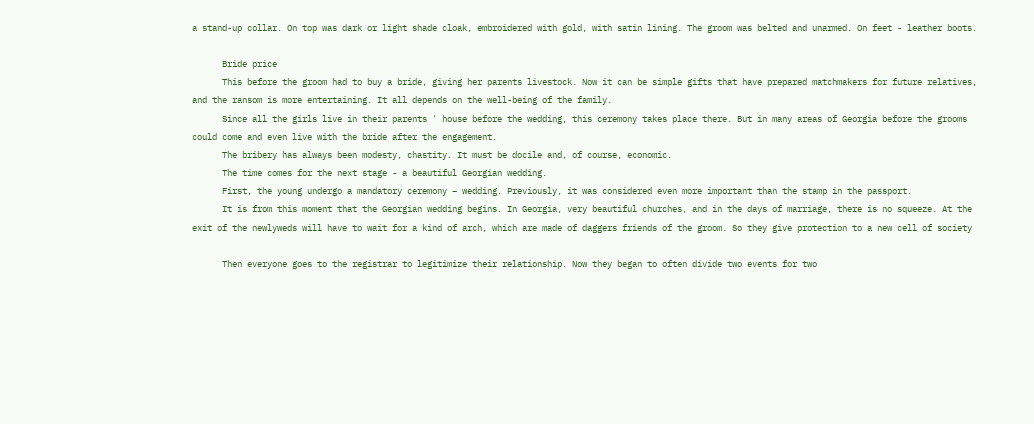a stand-up collar. On top was dark or light shade cloak, embroidered with gold, with satin lining. The groom was belted and unarmed. On feet - leather boots.

      Bride price
      This before the groom had to buy a bride, giving her parents livestock. Now it can be simple gifts that have prepared matchmakers for future relatives, and the ransom is more entertaining. It all depends on the well-being of the family.
      Since all the girls live in their parents ' house before the wedding, this ceremony takes place there. But in many areas of Georgia before the grooms could come and even live with the bride after the engagement.
      The bribery has always been modesty, chastity. It must be docile and, of course, economic.
      The time comes for the next stage - a beautiful Georgian wedding.
      First, the young undergo a mandatory ceremony – wedding. Previously, it was considered even more important than the stamp in the passport.
      It is from this moment that the Georgian wedding begins. In Georgia, very beautiful churches, and in the days of marriage, there is no squeeze. At the exit of the newlyweds will have to wait for a kind of arch, which are made of daggers friends of the groom. So they give protection to a new cell of society

      Then everyone goes to the registrar to legitimize their relationship. Now they began to often divide two events for two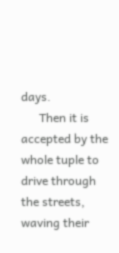days.
      Then it is accepted by the whole tuple to drive through the streets, waving their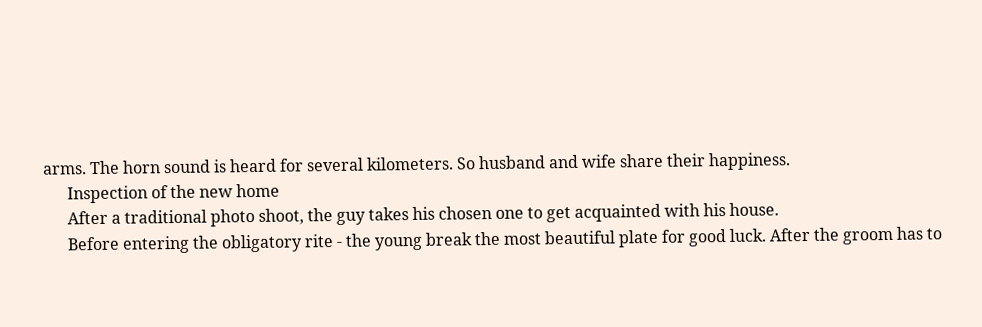arms. The horn sound is heard for several kilometers. So husband and wife share their happiness.
      Inspection of the new home
      After a traditional photo shoot, the guy takes his chosen one to get acquainted with his house.
      Before entering the obligatory rite - the young break the most beautiful plate for good luck. After the groom has to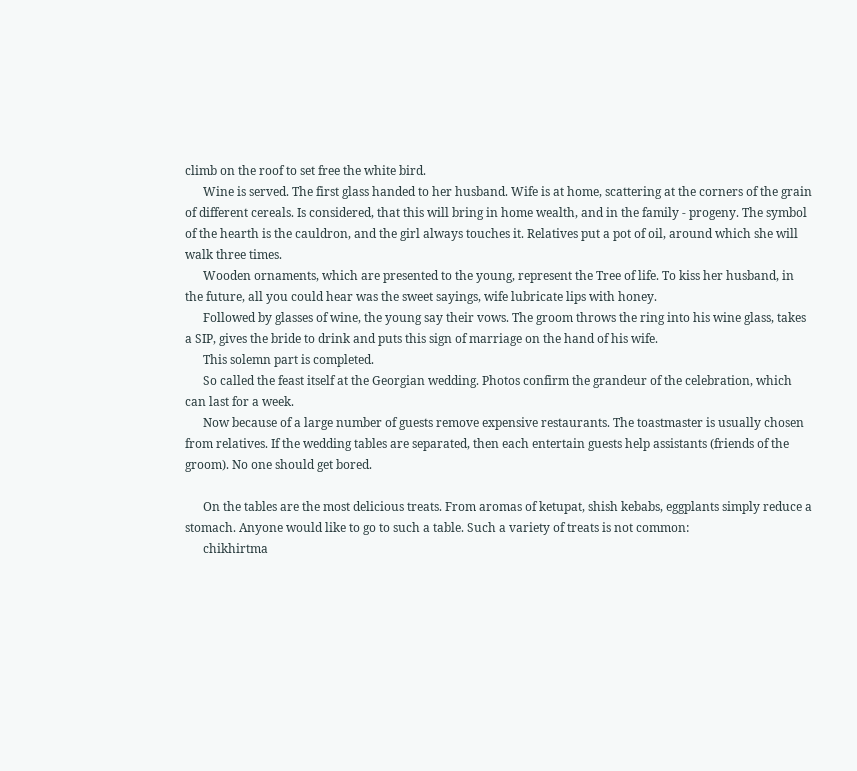climb on the roof to set free the white bird.
      Wine is served. The first glass handed to her husband. Wife is at home, scattering at the corners of the grain of different cereals. Is considered, that this will bring in home wealth, and in the family - progeny. The symbol of the hearth is the cauldron, and the girl always touches it. Relatives put a pot of oil, around which she will walk three times.
      Wooden ornaments, which are presented to the young, represent the Tree of life. To kiss her husband, in the future, all you could hear was the sweet sayings, wife lubricate lips with honey.
      Followed by glasses of wine, the young say their vows. The groom throws the ring into his wine glass, takes a SIP, gives the bride to drink and puts this sign of marriage on the hand of his wife.
      This solemn part is completed.
      So called the feast itself at the Georgian wedding. Photos confirm the grandeur of the celebration, which can last for a week.
      Now because of a large number of guests remove expensive restaurants. The toastmaster is usually chosen from relatives. If the wedding tables are separated, then each entertain guests help assistants (friends of the groom). No one should get bored.

      On the tables are the most delicious treats. From aromas of ketupat, shish kebabs, eggplants simply reduce a stomach. Anyone would like to go to such a table. Such a variety of treats is not common:
      chikhirtma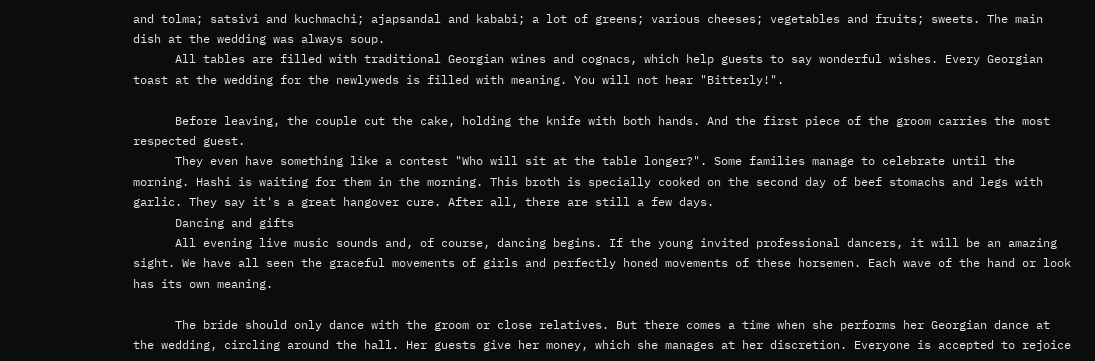and tolma; satsivi and kuchmachi; ajapsandal and kababi; a lot of greens; various cheeses; vegetables and fruits; sweets. The main dish at the wedding was always soup.
      All tables are filled with traditional Georgian wines and cognacs, which help guests to say wonderful wishes. Every Georgian toast at the wedding for the newlyweds is filled with meaning. You will not hear "Bitterly!".

      Before leaving, the couple cut the cake, holding the knife with both hands. And the first piece of the groom carries the most respected guest.
      They even have something like a contest "Who will sit at the table longer?". Some families manage to celebrate until the morning. Hashi is waiting for them in the morning. This broth is specially cooked on the second day of beef stomachs and legs with garlic. They say it's a great hangover cure. After all, there are still a few days.
      Dancing and gifts
      All evening live music sounds and, of course, dancing begins. If the young invited professional dancers, it will be an amazing sight. We have all seen the graceful movements of girls and perfectly honed movements of these horsemen. Each wave of the hand or look has its own meaning.

      The bride should only dance with the groom or close relatives. But there comes a time when she performs her Georgian dance at the wedding, circling around the hall. Her guests give her money, which she manages at her discretion. Everyone is accepted to rejoice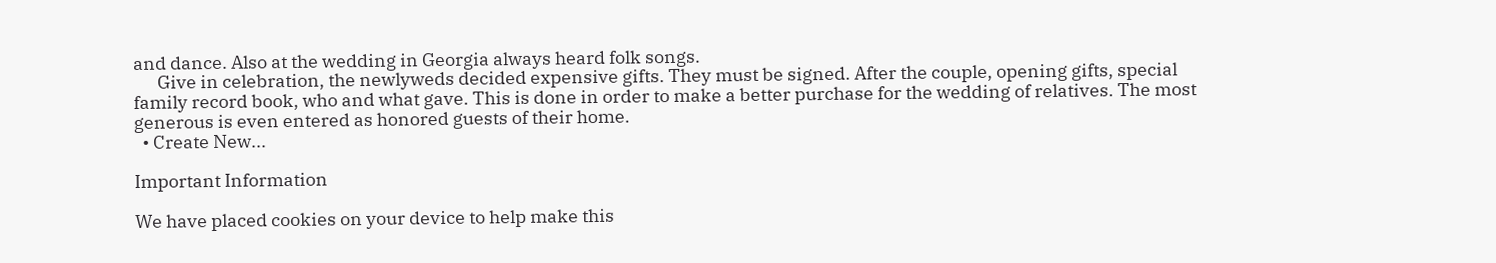and dance. Also at the wedding in Georgia always heard folk songs.
      Give in celebration, the newlyweds decided expensive gifts. They must be signed. After the couple, opening gifts, special family record book, who and what gave. This is done in order to make a better purchase for the wedding of relatives. The most generous is even entered as honored guests of their home.
  • Create New...

Important Information

We have placed cookies on your device to help make this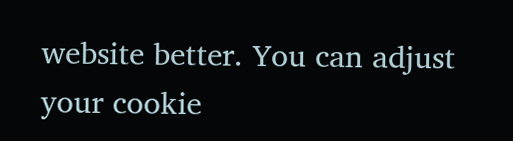website better. You can adjust your cookie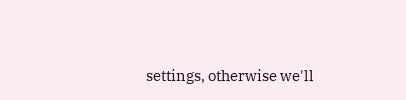settings, otherwise we'll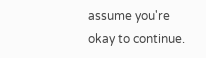assume you're okay to continue.